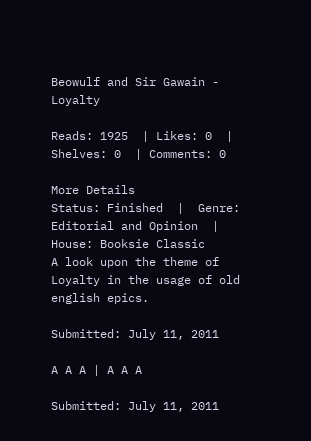Beowulf and Sir Gawain - Loyalty

Reads: 1925  | Likes: 0  | Shelves: 0  | Comments: 0

More Details
Status: Finished  |  Genre: Editorial and Opinion  |  House: Booksie Classic
A look upon the theme of Loyalty in the usage of old english epics.

Submitted: July 11, 2011

A A A | A A A

Submitted: July 11, 2011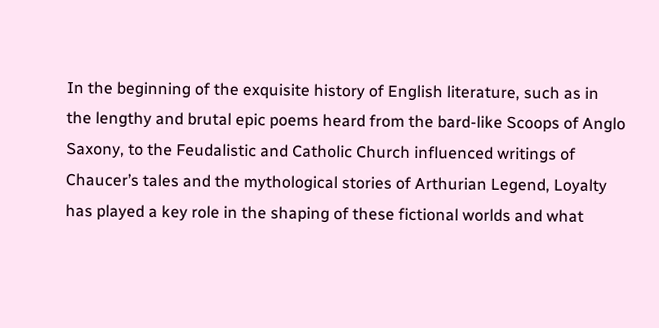In the beginning of the exquisite history of English literature, such as in the lengthy and brutal epic poems heard from the bard-like Scoops of Anglo Saxony, to the Feudalistic and Catholic Church influenced writings of Chaucer’s tales and the mythological stories of Arthurian Legend, Loyalty has played a key role in the shaping of these fictional worlds and what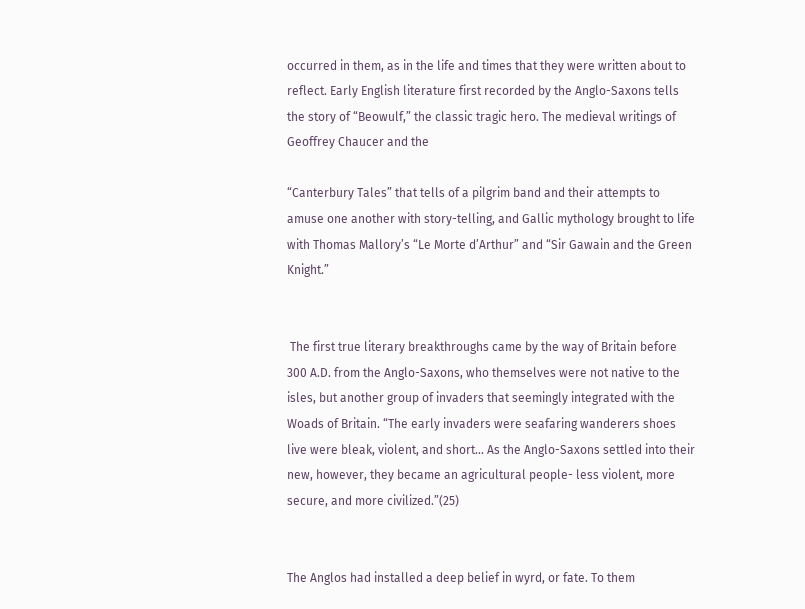occurred in them, as in the life and times that they were written about to reflect. Early English literature first recorded by the Anglo-Saxons tells the story of “Beowulf,” the classic tragic hero. The medieval writings of Geoffrey Chaucer and the

“Canterbury Tales” that tells of a pilgrim band and their attempts to amuse one another with story-telling, and Gallic mythology brought to life with Thomas Mallory’s “Le Morte d’Arthur” and “Sir Gawain and the Green Knight.”


 The first true literary breakthroughs came by the way of Britain before 300 A.D. from the Anglo-Saxons, who themselves were not native to the isles, but another group of invaders that seemingly integrated with the Woads of Britain. “The early invaders were seafaring wanderers shoes live were bleak, violent, and short… As the Anglo-Saxons settled into their new, however, they became an agricultural people- less violent, more secure, and more civilized.”(25)


The Anglos had installed a deep belief in wyrd, or fate. To them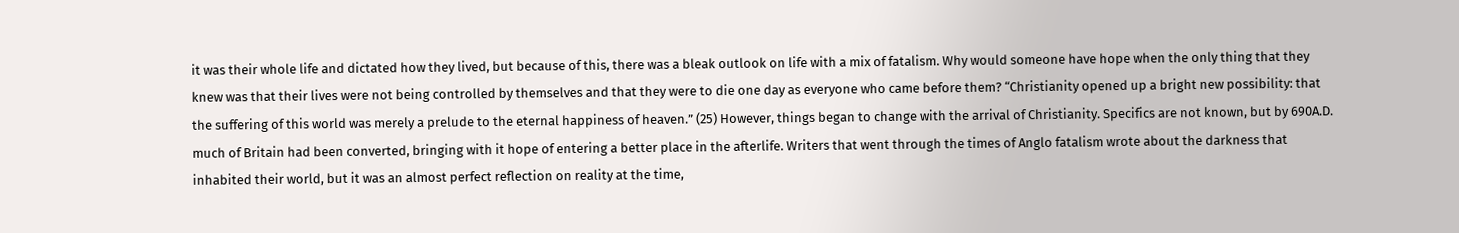it was their whole life and dictated how they lived, but because of this, there was a bleak outlook on life with a mix of fatalism. Why would someone have hope when the only thing that they knew was that their lives were not being controlled by themselves and that they were to die one day as everyone who came before them? “Christianity opened up a bright new possibility: that the suffering of this world was merely a prelude to the eternal happiness of heaven.” (25) However, things began to change with the arrival of Christianity. Specifics are not known, but by 690A.D. much of Britain had been converted, bringing with it hope of entering a better place in the afterlife. Writers that went through the times of Anglo fatalism wrote about the darkness that inhabited their world, but it was an almost perfect reflection on reality at the time,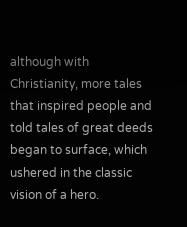although with Christianity, more tales that inspired people and told tales of great deeds began to surface, which ushered in the classic vision of a hero.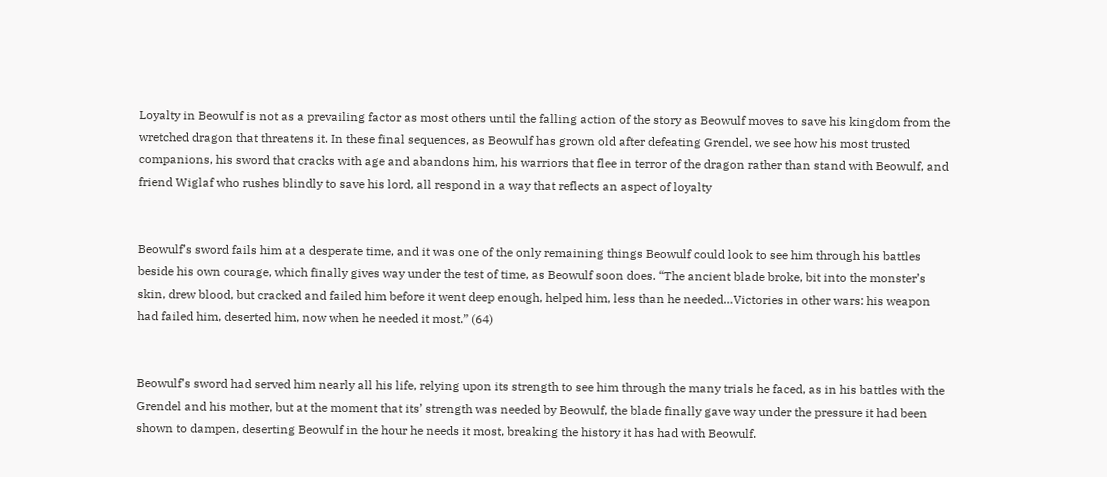Loyalty in Beowulf is not as a prevailing factor as most others until the falling action of the story as Beowulf moves to save his kingdom from the wretched dragon that threatens it. In these final sequences, as Beowulf has grown old after defeating Grendel, we see how his most trusted companions, his sword that cracks with age and abandons him, his warriors that flee in terror of the dragon rather than stand with Beowulf, and friend Wiglaf who rushes blindly to save his lord, all respond in a way that reflects an aspect of loyalty


Beowulf’s sword fails him at a desperate time, and it was one of the only remaining things Beowulf could look to see him through his battles beside his own courage, which finally gives way under the test of time, as Beowulf soon does. “The ancient blade broke, bit into the monster’s skin, drew blood, but cracked and failed him before it went deep enough, helped him, less than he needed…Victories in other wars: his weapon had failed him, deserted him, now when he needed it most.” (64)


Beowulf’s sword had served him nearly all his life, relying upon its strength to see him through the many trials he faced, as in his battles with the Grendel and his mother, but at the moment that its’ strength was needed by Beowulf, the blade finally gave way under the pressure it had been shown to dampen, deserting Beowulf in the hour he needs it most, breaking the history it has had with Beowulf.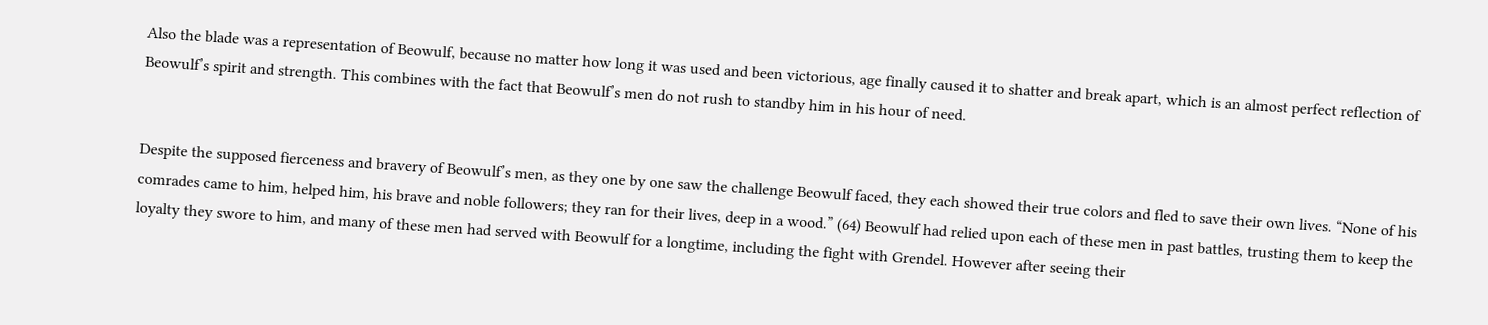Also the blade was a representation of Beowulf, because no matter how long it was used and been victorious, age finally caused it to shatter and break apart, which is an almost perfect reflection of Beowulf’s spirit and strength. This combines with the fact that Beowulf’s men do not rush to standby him in his hour of need.


Despite the supposed fierceness and bravery of Beowulf’s men, as they one by one saw the challenge Beowulf faced, they each showed their true colors and fled to save their own lives. “None of his comrades came to him, helped him, his brave and noble followers; they ran for their lives, deep in a wood.” (64) Beowulf had relied upon each of these men in past battles, trusting them to keep the loyalty they swore to him, and many of these men had served with Beowulf for a longtime, including the fight with Grendel. However after seeing their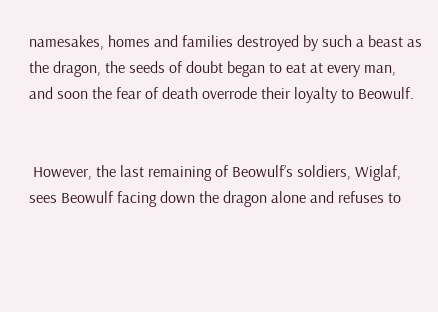namesakes, homes and families destroyed by such a beast as the dragon, the seeds of doubt began to eat at every man, and soon the fear of death overrode their loyalty to Beowulf.


 However, the last remaining of Beowulf’s soldiers, Wiglaf, sees Beowulf facing down the dragon alone and refuses to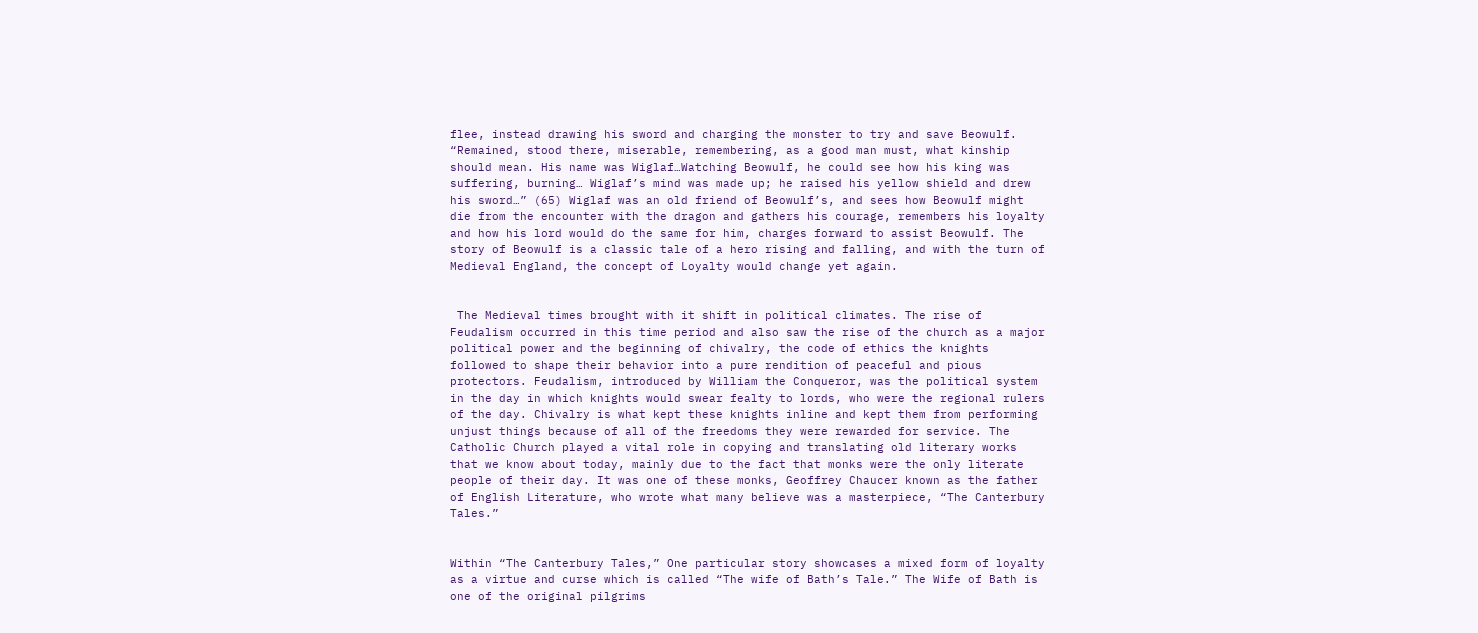flee, instead drawing his sword and charging the monster to try and save Beowulf. “Remained, stood there, miserable, remembering, as a good man must, what kinship should mean. His name was Wiglaf…Watching Beowulf, he could see how his king was suffering, burning… Wiglaf’s mind was made up; he raised his yellow shield and drew his sword…” (65) Wiglaf was an old friend of Beowulf’s, and sees how Beowulf might die from the encounter with the dragon and gathers his courage, remembers his loyalty and how his lord would do the same for him, charges forward to assist Beowulf. The story of Beowulf is a classic tale of a hero rising and falling, and with the turn of Medieval England, the concept of Loyalty would change yet again.


 The Medieval times brought with it shift in political climates. The rise of Feudalism occurred in this time period and also saw the rise of the church as a major political power and the beginning of chivalry, the code of ethics the knights followed to shape their behavior into a pure rendition of peaceful and pious protectors. Feudalism, introduced by William the Conqueror, was the political system in the day in which knights would swear fealty to lords, who were the regional rulers of the day. Chivalry is what kept these knights inline and kept them from performing unjust things because of all of the freedoms they were rewarded for service. The Catholic Church played a vital role in copying and translating old literary works that we know about today, mainly due to the fact that monks were the only literate people of their day. It was one of these monks, Geoffrey Chaucer known as the father of English Literature, who wrote what many believe was a masterpiece, “The Canterbury Tales.”


Within “The Canterbury Tales,” One particular story showcases a mixed form of loyalty as a virtue and curse which is called “The wife of Bath’s Tale.” The Wife of Bath is one of the original pilgrims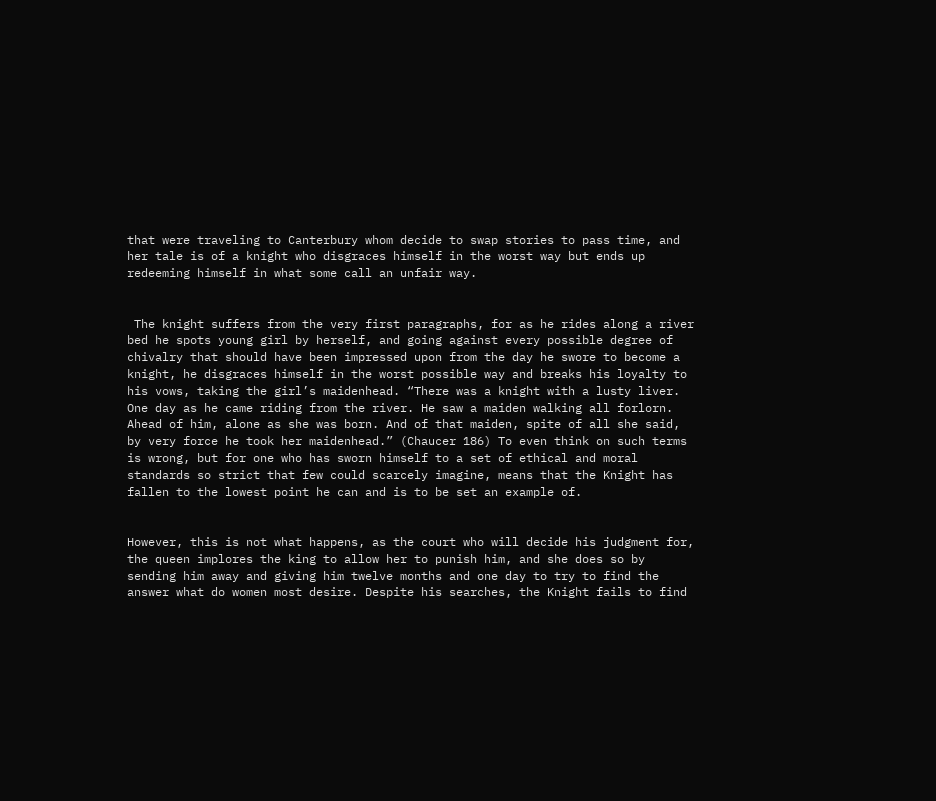that were traveling to Canterbury whom decide to swap stories to pass time, and her tale is of a knight who disgraces himself in the worst way but ends up redeeming himself in what some call an unfair way.


 The knight suffers from the very first paragraphs, for as he rides along a river bed he spots young girl by herself, and going against every possible degree of chivalry that should have been impressed upon from the day he swore to become a knight, he disgraces himself in the worst possible way and breaks his loyalty to his vows, taking the girl’s maidenhead. “There was a knight with a lusty liver. One day as he came riding from the river. He saw a maiden walking all forlorn. Ahead of him, alone as she was born. And of that maiden, spite of all she said, by very force he took her maidenhead.” (Chaucer 186) To even think on such terms is wrong, but for one who has sworn himself to a set of ethical and moral standards so strict that few could scarcely imagine, means that the Knight has fallen to the lowest point he can and is to be set an example of.


However, this is not what happens, as the court who will decide his judgment for, the queen implores the king to allow her to punish him, and she does so by sending him away and giving him twelve months and one day to try to find the answer what do women most desire. Despite his searches, the Knight fails to find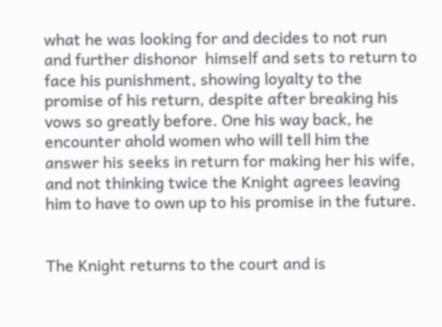what he was looking for and decides to not run and further dishonor  himself and sets to return to face his punishment, showing loyalty to the promise of his return, despite after breaking his vows so greatly before. One his way back, he encounter ahold women who will tell him the answer his seeks in return for making her his wife, and not thinking twice the Knight agrees leaving him to have to own up to his promise in the future.


The Knight returns to the court and is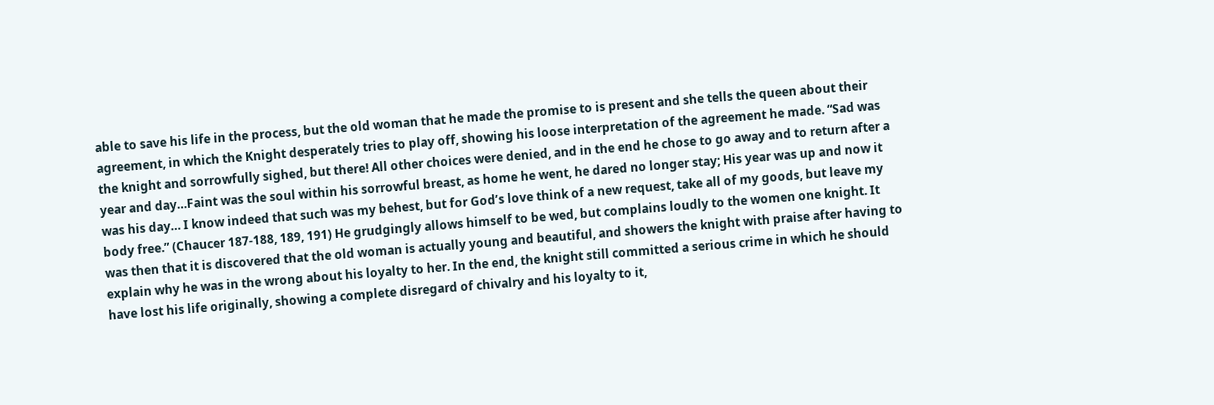able to save his life in the process, but the old woman that he made the promise to is present and she tells the queen about their agreement, in which the Knight desperately tries to play off, showing his loose interpretation of the agreement he made. “Sad was the knight and sorrowfully sighed, but there! All other choices were denied, and in the end he chose to go away and to return after a year and day…Faint was the soul within his sorrowful breast, as home he went, he dared no longer stay; His year was up and now it was his day… I know indeed that such was my behest, but for God’s love think of a new request, take all of my goods, but leave my body free.” (Chaucer 187-188, 189, 191) He grudgingly allows himself to be wed, but complains loudly to the women one knight. It was then that it is discovered that the old woman is actually young and beautiful, and showers the knight with praise after having to explain why he was in the wrong about his loyalty to her. In the end, the knight still committed a serious crime in which he should have lost his life originally, showing a complete disregard of chivalry and his loyalty to it,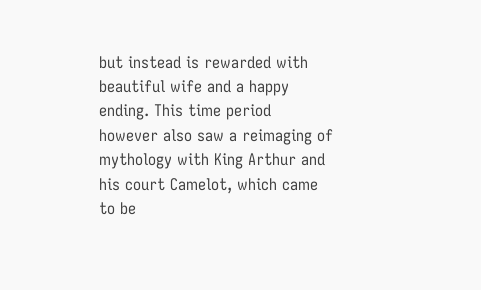but instead is rewarded with beautiful wife and a happy ending. This time period however also saw a reimaging of mythology with King Arthur and his court Camelot, which came to be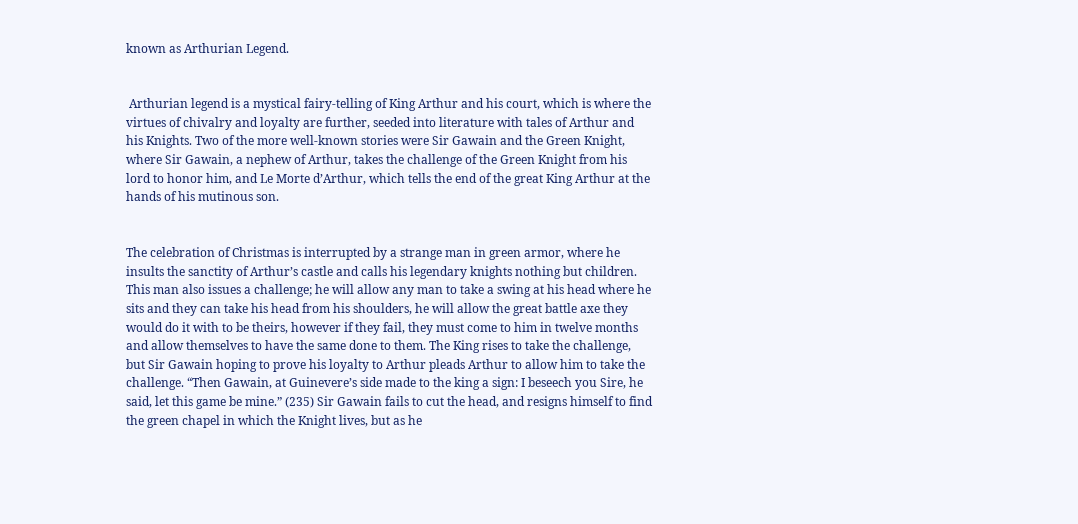known as Arthurian Legend.


 Arthurian legend is a mystical fairy-telling of King Arthur and his court, which is where the virtues of chivalry and loyalty are further, seeded into literature with tales of Arthur and his Knights. Two of the more well-known stories were Sir Gawain and the Green Knight, where Sir Gawain, a nephew of Arthur, takes the challenge of the Green Knight from his lord to honor him, and Le Morte d’Arthur, which tells the end of the great King Arthur at the hands of his mutinous son.


The celebration of Christmas is interrupted by a strange man in green armor, where he insults the sanctity of Arthur’s castle and calls his legendary knights nothing but children. This man also issues a challenge; he will allow any man to take a swing at his head where he sits and they can take his head from his shoulders, he will allow the great battle axe they would do it with to be theirs, however if they fail, they must come to him in twelve months and allow themselves to have the same done to them. The King rises to take the challenge, but Sir Gawain hoping to prove his loyalty to Arthur pleads Arthur to allow him to take the challenge. “Then Gawain, at Guinevere’s side made to the king a sign: I beseech you Sire, he said, let this game be mine.” (235) Sir Gawain fails to cut the head, and resigns himself to find the green chapel in which the Knight lives, but as he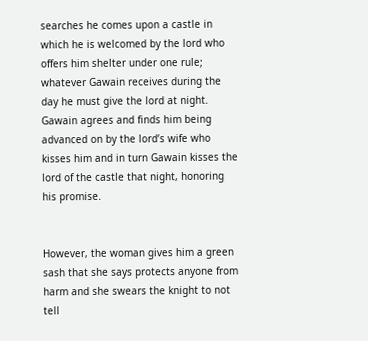searches he comes upon a castle in which he is welcomed by the lord who offers him shelter under one rule; whatever Gawain receives during the day he must give the lord at night. Gawain agrees and finds him being advanced on by the lord’s wife who kisses him and in turn Gawain kisses the lord of the castle that night, honoring his promise.


However, the woman gives him a green sash that she says protects anyone from harm and she swears the knight to not tell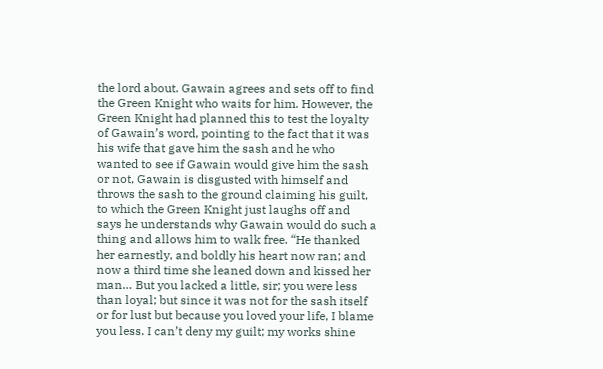the lord about. Gawain agrees and sets off to find the Green Knight who waits for him. However, the Green Knight had planned this to test the loyalty of Gawain’s word, pointing to the fact that it was his wife that gave him the sash and he who wanted to see if Gawain would give him the sash or not, Gawain is disgusted with himself and throws the sash to the ground claiming his guilt, to which the Green Knight just laughs off and says he understands why Gawain would do such a thing and allows him to walk free. “He thanked her earnestly, and boldly his heart now ran; and now a third time she leaned down and kissed her man… But you lacked a little, sir; you were less than loyal; but since it was not for the sash itself or for lust but because you loved your life, I blame you less. I can’t deny my guilt; my works shine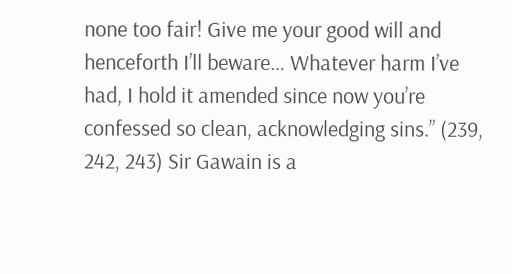none too fair! Give me your good will and henceforth I’ll beware… Whatever harm I’ve had, I hold it amended since now you’re confessed so clean, acknowledging sins.” (239, 242, 243) Sir Gawain is a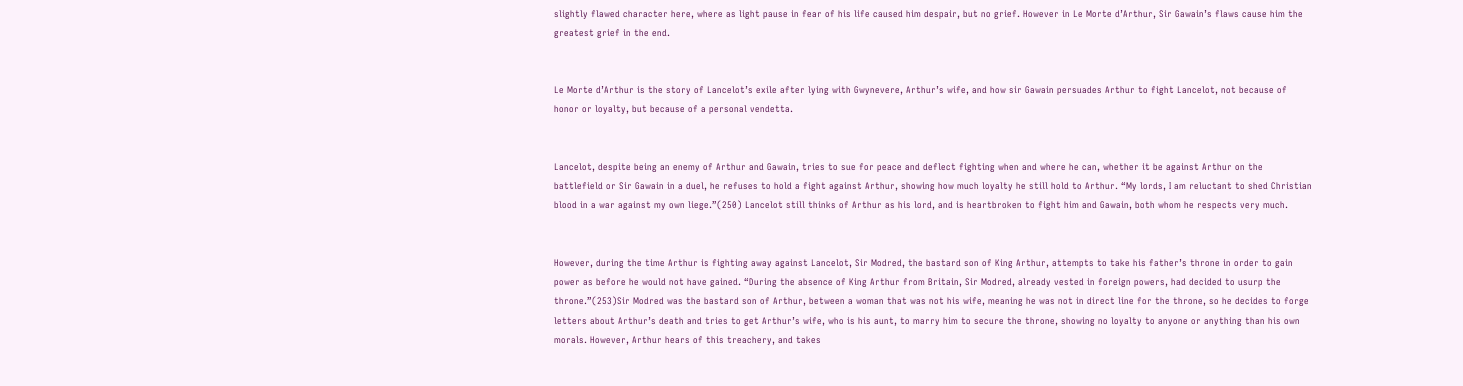slightly flawed character here, where as light pause in fear of his life caused him despair, but no grief. However in Le Morte d’Arthur, Sir Gawain’s flaws cause him the greatest grief in the end.


Le Morte d’Arthur is the story of Lancelot’s exile after lying with Gwynevere, Arthur’s wife, and how sir Gawain persuades Arthur to fight Lancelot, not because of honor or loyalty, but because of a personal vendetta.


Lancelot, despite being an enemy of Arthur and Gawain, tries to sue for peace and deflect fighting when and where he can, whether it be against Arthur on the battlefield or Sir Gawain in a duel, he refuses to hold a fight against Arthur, showing how much loyalty he still hold to Arthur. “My lords, I am reluctant to shed Christian blood in a war against my own liege.”(250) Lancelot still thinks of Arthur as his lord, and is heartbroken to fight him and Gawain, both whom he respects very much.


However, during the time Arthur is fighting away against Lancelot, Sir Modred, the bastard son of King Arthur, attempts to take his father’s throne in order to gain power as before he would not have gained. “During the absence of King Arthur from Britain, Sir Modred, already vested in foreign powers, had decided to usurp the throne.”(253)Sir Modred was the bastard son of Arthur, between a woman that was not his wife, meaning he was not in direct line for the throne, so he decides to forge letters about Arthur’s death and tries to get Arthur’s wife, who is his aunt, to marry him to secure the throne, showing no loyalty to anyone or anything than his own morals. However, Arthur hears of this treachery, and takes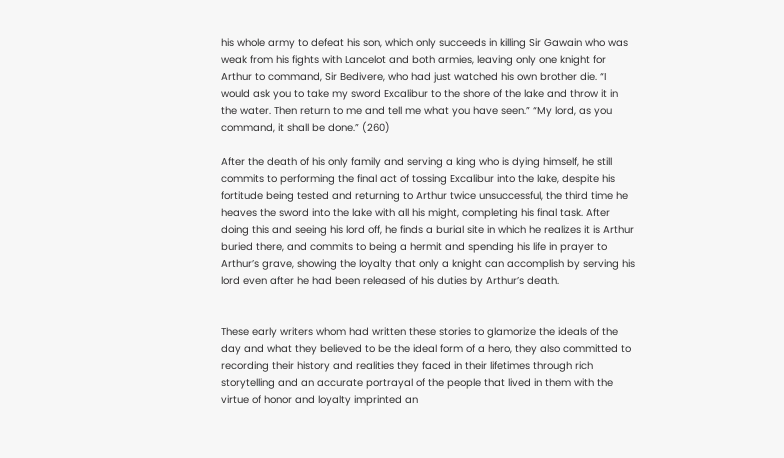his whole army to defeat his son, which only succeeds in killing Sir Gawain who was weak from his fights with Lancelot and both armies, leaving only one knight for Arthur to command, Sir Bedivere, who had just watched his own brother die. “I would ask you to take my sword Excalibur to the shore of the lake and throw it in the water. Then return to me and tell me what you have seen.” “My lord, as you command, it shall be done.” (260)

After the death of his only family and serving a king who is dying himself, he still commits to performing the final act of tossing Excalibur into the lake, despite his fortitude being tested and returning to Arthur twice unsuccessful, the third time he heaves the sword into the lake with all his might, completing his final task. After doing this and seeing his lord off, he finds a burial site in which he realizes it is Arthur buried there, and commits to being a hermit and spending his life in prayer to Arthur’s grave, showing the loyalty that only a knight can accomplish by serving his lord even after he had been released of his duties by Arthur’s death.


These early writers whom had written these stories to glamorize the ideals of the day and what they believed to be the ideal form of a hero, they also committed to recording their history and realities they faced in their lifetimes through rich storytelling and an accurate portrayal of the people that lived in them with the virtue of honor and loyalty imprinted an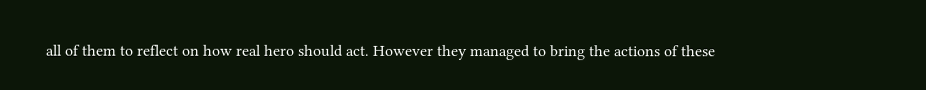all of them to reflect on how real hero should act. However they managed to bring the actions of these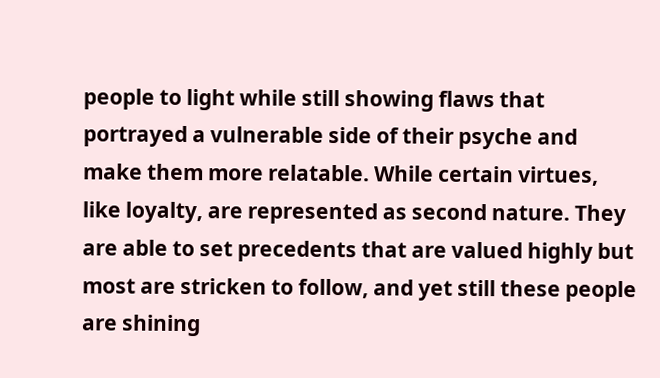people to light while still showing flaws that portrayed a vulnerable side of their psyche and make them more relatable. While certain virtues, like loyalty, are represented as second nature. They are able to set precedents that are valued highly but most are stricken to follow, and yet still these people are shining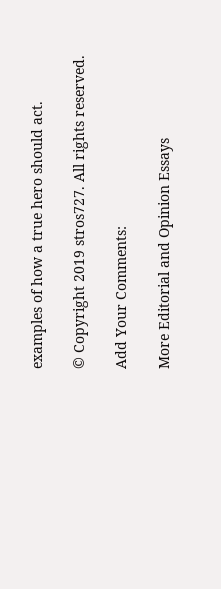examples of how a true hero should act.

© Copyright 2019 stros727. All rights reserved.

Add Your Comments:

More Editorial and Opinion Essays